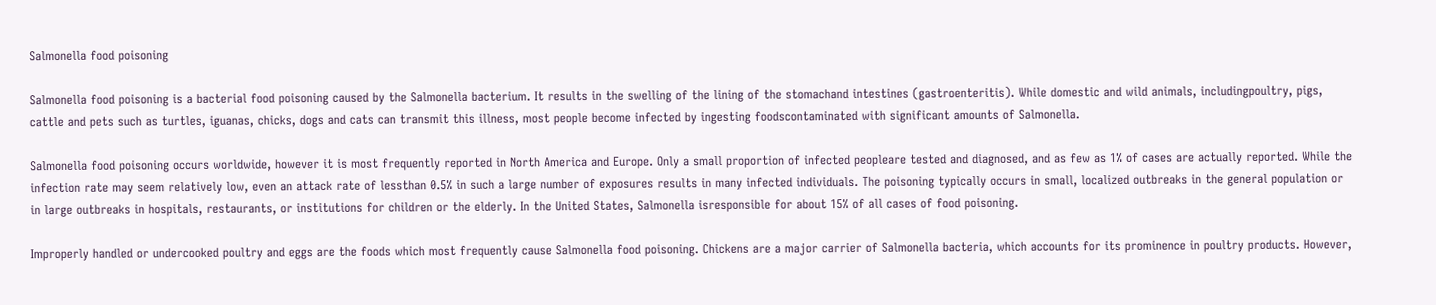Salmonella food poisoning

Salmonella food poisoning is a bacterial food poisoning caused by the Salmonella bacterium. It results in the swelling of the lining of the stomachand intestines (gastroenteritis). While domestic and wild animals, includingpoultry, pigs, cattle and pets such as turtles, iguanas, chicks, dogs and cats can transmit this illness, most people become infected by ingesting foodscontaminated with significant amounts of Salmonella.

Salmonella food poisoning occurs worldwide, however it is most frequently reported in North America and Europe. Only a small proportion of infected peopleare tested and diagnosed, and as few as 1% of cases are actually reported. While the infection rate may seem relatively low, even an attack rate of lessthan 0.5% in such a large number of exposures results in many infected individuals. The poisoning typically occurs in small, localized outbreaks in the general population or in large outbreaks in hospitals, restaurants, or institutions for children or the elderly. In the United States, Salmonella isresponsible for about 15% of all cases of food poisoning.

Improperly handled or undercooked poultry and eggs are the foods which most frequently cause Salmonella food poisoning. Chickens are a major carrier of Salmonella bacteria, which accounts for its prominence in poultry products. However,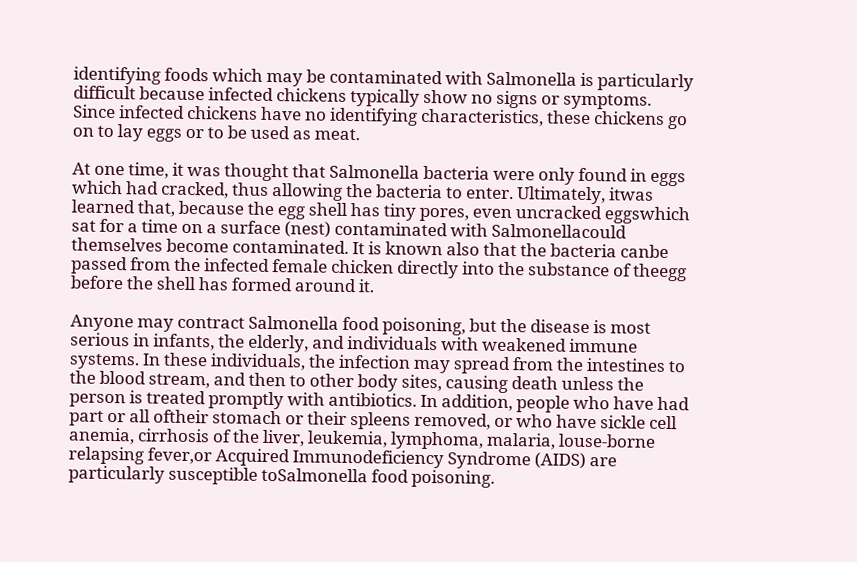identifying foods which may be contaminated with Salmonella is particularly difficult because infected chickens typically show no signs or symptoms. Since infected chickens have no identifying characteristics, these chickens go on to lay eggs or to be used as meat.

At one time, it was thought that Salmonella bacteria were only found in eggs which had cracked, thus allowing the bacteria to enter. Ultimately, itwas learned that, because the egg shell has tiny pores, even uncracked eggswhich sat for a time on a surface (nest) contaminated with Salmonellacould themselves become contaminated. It is known also that the bacteria canbe passed from the infected female chicken directly into the substance of theegg before the shell has formed around it.

Anyone may contract Salmonella food poisoning, but the disease is most serious in infants, the elderly, and individuals with weakened immune systems. In these individuals, the infection may spread from the intestines to the blood stream, and then to other body sites, causing death unless the person is treated promptly with antibiotics. In addition, people who have had part or all oftheir stomach or their spleens removed, or who have sickle cell anemia, cirrhosis of the liver, leukemia, lymphoma, malaria, louse-borne relapsing fever,or Acquired Immunodeficiency Syndrome (AIDS) are particularly susceptible toSalmonella food poisoning.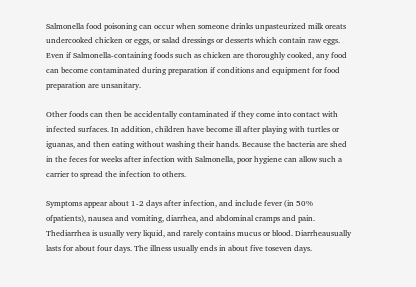Salmonella food poisoning can occur when someone drinks unpasteurized milk oreats undercooked chicken or eggs, or salad dressings or desserts which contain raw eggs. Even if Salmonella-containing foods such as chicken are thoroughly cooked, any food can become contaminated during preparation if conditions and equipment for food preparation are unsanitary.

Other foods can then be accidentally contaminated if they come into contact with infected surfaces. In addition, children have become ill after playing with turtles or iguanas, and then eating without washing their hands. Because the bacteria are shed in the feces for weeks after infection with Salmonella, poor hygiene can allow such a carrier to spread the infection to others.

Symptoms appear about 1-2 days after infection, and include fever (in 50% ofpatients), nausea and vomiting, diarrhea, and abdominal cramps and pain. Thediarrhea is usually very liquid, and rarely contains mucus or blood. Diarrheausually lasts for about four days. The illness usually ends in about five toseven days.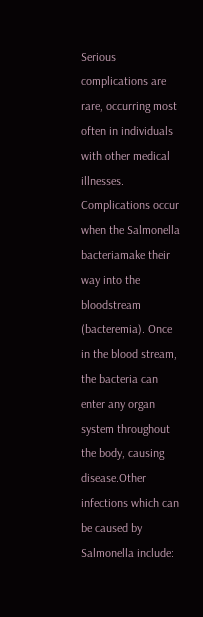Serious complications are rare, occurring most often in individuals with other medical illnesses. Complications occur when the Salmonella bacteriamake their way into the bloodstream (bacteremia). Once in the blood stream, the bacteria can enter any organ system throughout the body, causing disease.Other infections which can be caused by Salmonella include: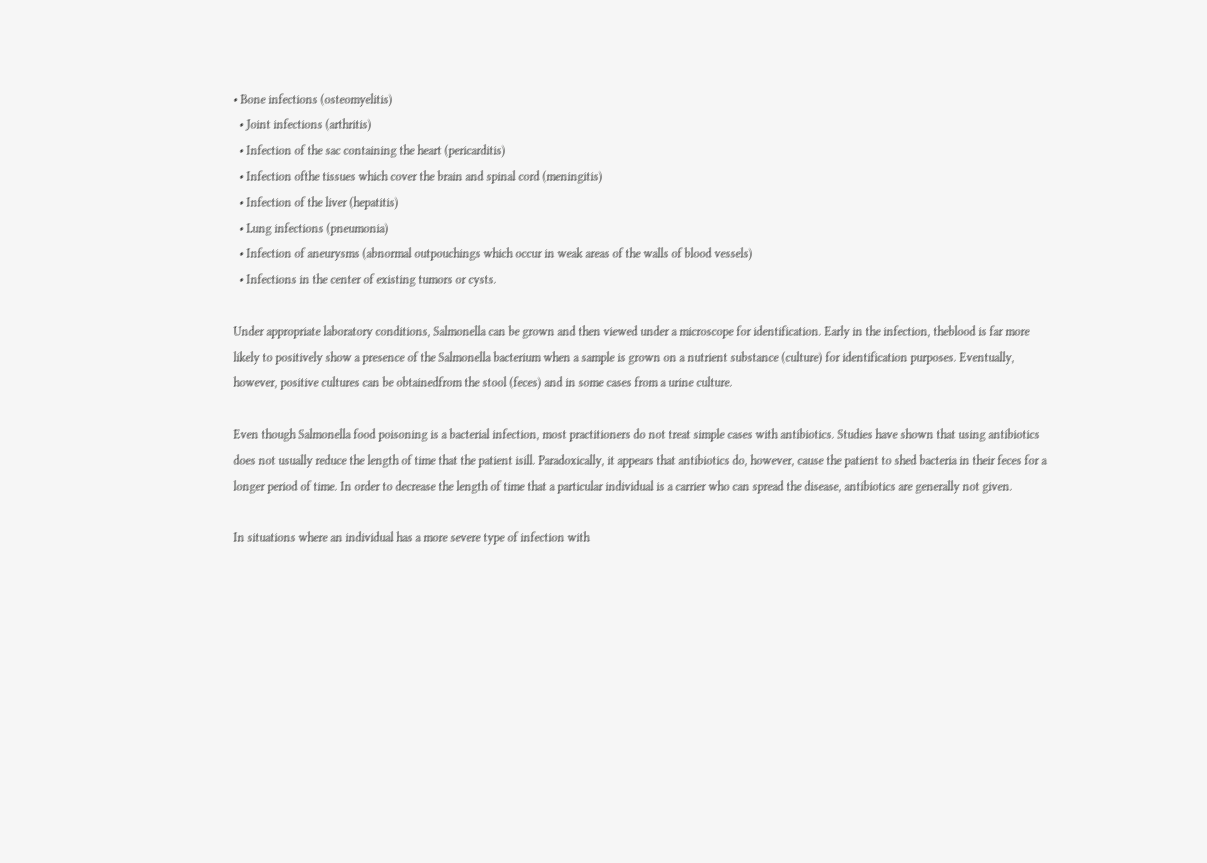• Bone infections (osteomyelitis)
  • Joint infections (arthritis)
  • Infection of the sac containing the heart (pericarditis)
  • Infection ofthe tissues which cover the brain and spinal cord (meningitis)
  • Infection of the liver (hepatitis)
  • Lung infections (pneumonia)
  • Infection of aneurysms (abnormal outpouchings which occur in weak areas of the walls of blood vessels)
  • Infections in the center of existing tumors or cysts.

Under appropriate laboratory conditions, Salmonella can be grown and then viewed under a microscope for identification. Early in the infection, theblood is far more likely to positively show a presence of the Salmonella bacterium when a sample is grown on a nutrient substance (culture) for identification purposes. Eventually, however, positive cultures can be obtainedfrom the stool (feces) and in some cases from a urine culture.

Even though Salmonella food poisoning is a bacterial infection, most practitioners do not treat simple cases with antibiotics. Studies have shown that using antibiotics does not usually reduce the length of time that the patient isill. Paradoxically, it appears that antibiotics do, however, cause the patient to shed bacteria in their feces for a longer period of time. In order to decrease the length of time that a particular individual is a carrier who can spread the disease, antibiotics are generally not given.

In situations where an individual has a more severe type of infection with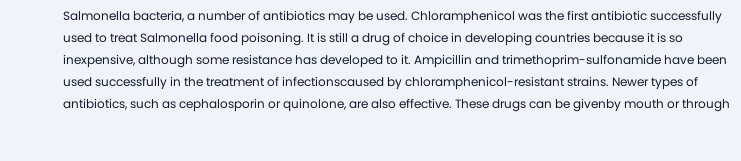Salmonella bacteria, a number of antibiotics may be used. Chloramphenicol was the first antibiotic successfully used to treat Salmonella food poisoning. It is still a drug of choice in developing countries because it is so inexpensive, although some resistance has developed to it. Ampicillin and trimethoprim-sulfonamide have been used successfully in the treatment of infectionscaused by chloramphenicol-resistant strains. Newer types of antibiotics, such as cephalosporin or quinolone, are also effective. These drugs can be givenby mouth or through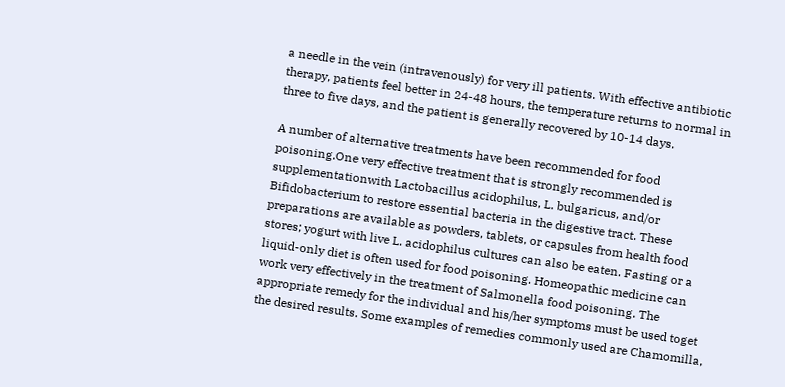a needle in the vein (intravenously) for very ill patients. With effective antibiotic therapy, patients feel better in 24-48 hours, the temperature returns to normal in three to five days, and the patient is generally recovered by 10-14 days.

A number of alternative treatments have been recommended for food poisoning.One very effective treatment that is strongly recommended is supplementationwith Lactobacillus acidophilus, L. bulgaricus, and/or Bifidobacterium to restore essential bacteria in the digestive tract. These preparations are available as powders, tablets, or capsules from health food stores; yogurt with live L. acidophilus cultures can also be eaten. Fasting or a liquid-only diet is often used for food poisoning. Homeopathic medicine can work very effectively in the treatment of Salmonella food poisoning. The appropriate remedy for the individual and his/her symptoms must be used toget the desired results. Some examples of remedies commonly used are Chamomilla,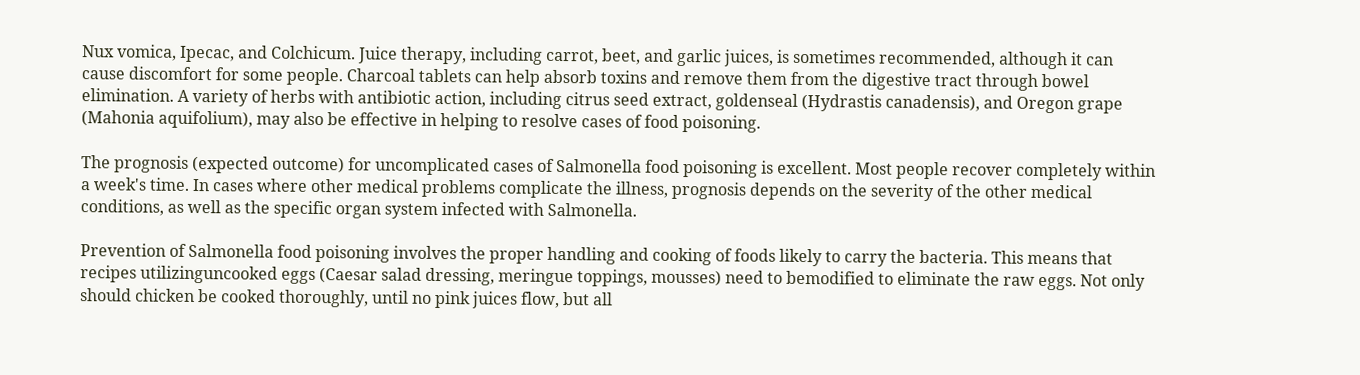Nux vomica, Ipecac, and Colchicum. Juice therapy, including carrot, beet, and garlic juices, is sometimes recommended, although it can cause discomfort for some people. Charcoal tablets can help absorb toxins and remove them from the digestive tract through bowel elimination. A variety of herbs with antibiotic action, including citrus seed extract, goldenseal (Hydrastis canadensis), and Oregon grape (Mahonia aquifolium), may also be effective in helping to resolve cases of food poisoning.

The prognosis (expected outcome) for uncomplicated cases of Salmonella food poisoning is excellent. Most people recover completely within a week's time. In cases where other medical problems complicate the illness, prognosis depends on the severity of the other medical conditions, as well as the specific organ system infected with Salmonella.

Prevention of Salmonella food poisoning involves the proper handling and cooking of foods likely to carry the bacteria. This means that recipes utilizinguncooked eggs (Caesar salad dressing, meringue toppings, mousses) need to bemodified to eliminate the raw eggs. Not only should chicken be cooked thoroughly, until no pink juices flow, but all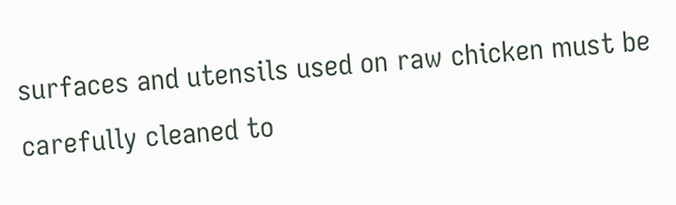surfaces and utensils used on raw chicken must be carefully cleaned to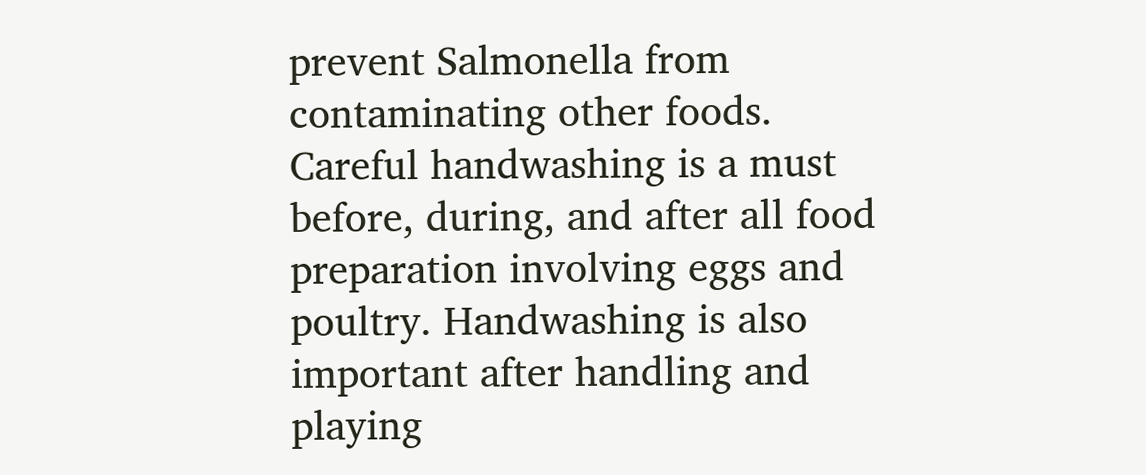prevent Salmonella from contaminating other foods. Careful handwashing is a must before, during, and after all food preparation involving eggs and poultry. Handwashing is also important after handling and playing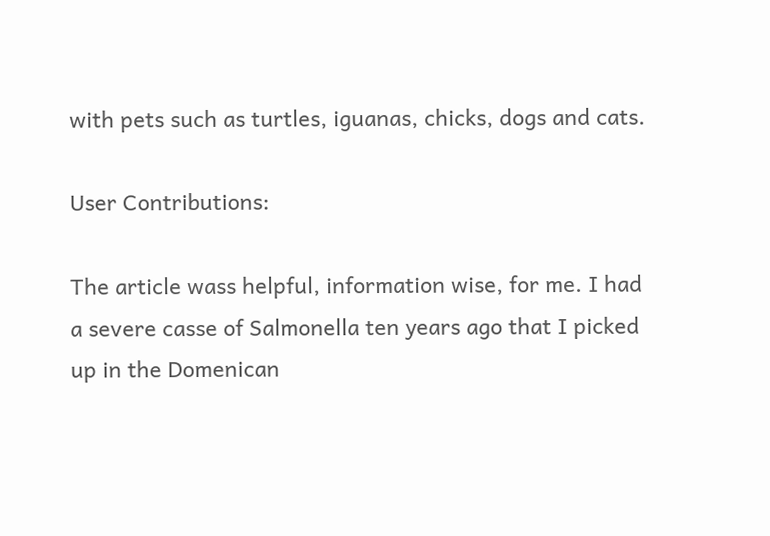with pets such as turtles, iguanas, chicks, dogs and cats.

User Contributions:

The article wass helpful, information wise, for me. I had a severe casse of Salmonella ten years ago that I picked up in the Domenican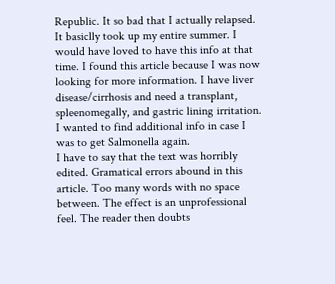Republic. It so bad that I actually relapsed. It basiclly took up my entire summer. I would have loved to have this info at that time. I found this article because I was now looking for more information. I have liver disease/cirrhosis and need a transplant, spleenomegally, and gastric lining irritation. I wanted to find additional info in case I was to get Salmonella again.
I have to say that the text was horribly edited. Gramatical errors abound in this article. Too many words with no space between. The effect is an unprofessional feel. The reader then doubts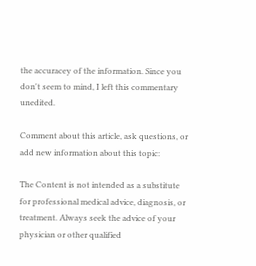the accuracey of the information. Since you don't seem to mind, I left this commentary unedited.

Comment about this article, ask questions, or add new information about this topic:

The Content is not intended as a substitute for professional medical advice, diagnosis, or treatment. Always seek the advice of your physician or other qualified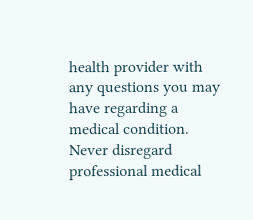health provider with any questions you may have regarding a medical condition. Never disregard professional medical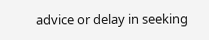advice or delay in seeking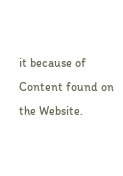it because of Content found on the Website.